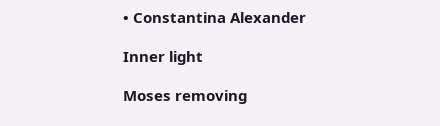• Constantina Alexander

Inner light

Moses removing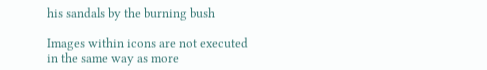his sandals by the burning bush

Images within icons are not executed in the same way as more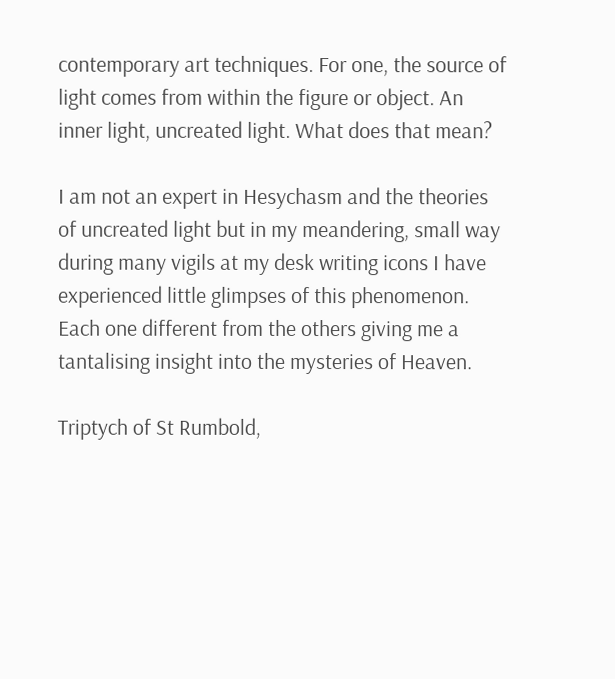contemporary art techniques. For one, the source of light comes from within the figure or object. An inner light, uncreated light. What does that mean?

I am not an expert in Hesychasm and the theories of uncreated light but in my meandering, small way during many vigils at my desk writing icons I have experienced little glimpses of this phenomenon. Each one different from the others giving me a tantalising insight into the mysteries of Heaven.

Triptych of St Rumbold,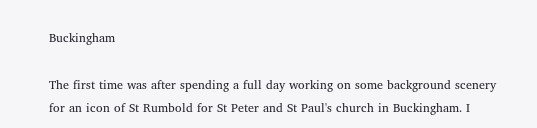Buckingham

The first time was after spending a full day working on some background scenery for an icon of St Rumbold for St Peter and St Paul's church in Buckingham. I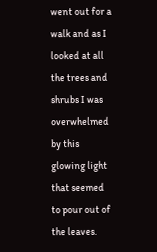went out for a walk and as I looked at all the trees and shrubs I was overwhelmed by this glowing light that seemed to pour out of the leaves.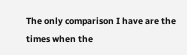The only comparison I have are the times when the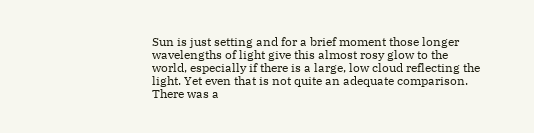Sun is just setting and for a brief moment those longer wavelengths of light give this almost rosy glow to the world, especially if there is a large, low cloud reflecting the light. Yet even that is not quite an adequate comparison. There was a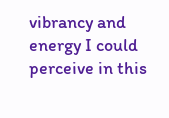vibrancy and energy I could perceive in this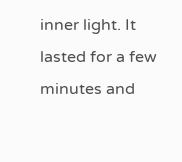inner light. It lasted for a few minutes and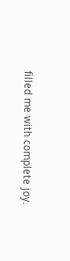filled me with complete joy.